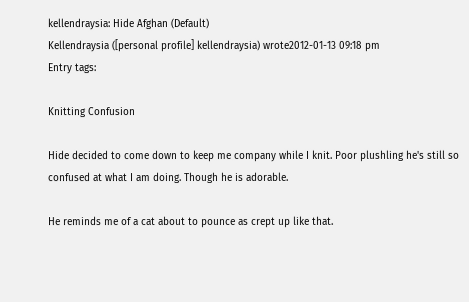kellendraysia: Hide Afghan (Default)
Kellendraysia ([personal profile] kellendraysia) wrote2012-01-13 09:18 pm
Entry tags:

Knitting Confusion

Hide decided to come down to keep me company while I knit. Poor plushling he's still so confused at what I am doing. Though he is adorable.

He reminds me of a cat about to pounce as crept up like that.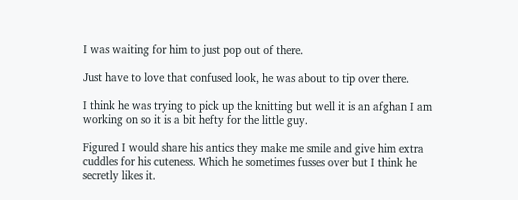I was waiting for him to just pop out of there.

Just have to love that confused look, he was about to tip over there.

I think he was trying to pick up the knitting but well it is an afghan I am working on so it is a bit hefty for the little guy.

Figured I would share his antics they make me smile and give him extra cuddles for his cuteness. Which he sometimes fusses over but I think he secretly likes it.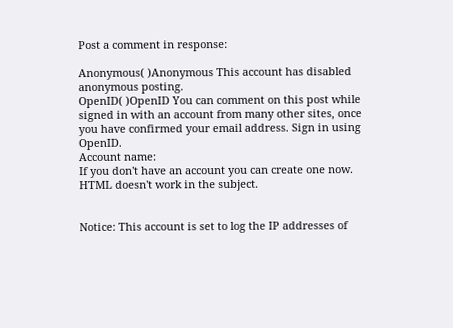Post a comment in response:

Anonymous( )Anonymous This account has disabled anonymous posting.
OpenID( )OpenID You can comment on this post while signed in with an account from many other sites, once you have confirmed your email address. Sign in using OpenID.
Account name:
If you don't have an account you can create one now.
HTML doesn't work in the subject.


Notice: This account is set to log the IP addresses of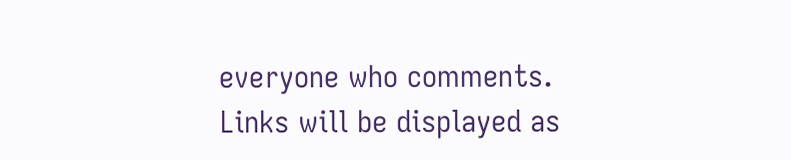everyone who comments.
Links will be displayed as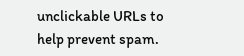unclickable URLs to help prevent spam.